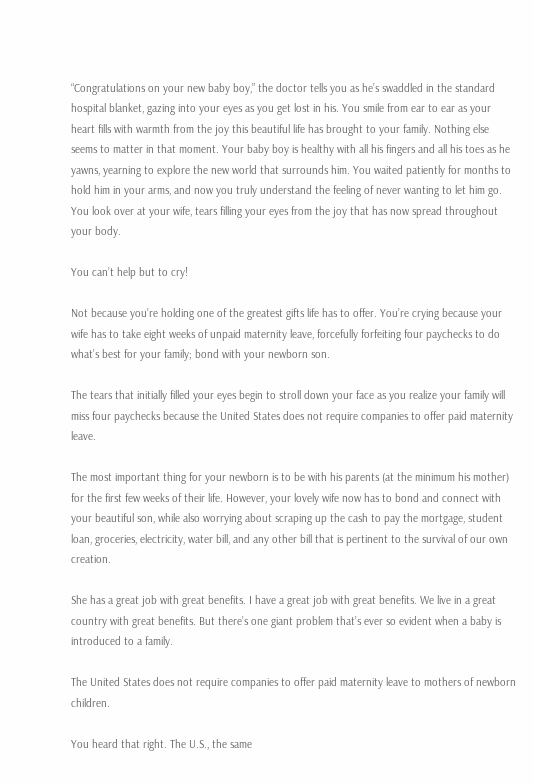“Congratulations on your new baby boy,” the doctor tells you as he’s swaddled in the standard hospital blanket, gazing into your eyes as you get lost in his. You smile from ear to ear as your heart fills with warmth from the joy this beautiful life has brought to your family. Nothing else seems to matter in that moment. Your baby boy is healthy with all his fingers and all his toes as he yawns, yearning to explore the new world that surrounds him. You waited patiently for months to hold him in your arms, and now you truly understand the feeling of never wanting to let him go. You look over at your wife, tears filling your eyes from the joy that has now spread throughout your body.

You can’t help but to cry!

Not because you’re holding one of the greatest gifts life has to offer. You’re crying because your wife has to take eight weeks of unpaid maternity leave, forcefully forfeiting four paychecks to do what’s best for your family; bond with your newborn son.

The tears that initially filled your eyes begin to stroll down your face as you realize your family will miss four paychecks because the United States does not require companies to offer paid maternity leave.

The most important thing for your newborn is to be with his parents (at the minimum his mother) for the first few weeks of their life. However, your lovely wife now has to bond and connect with your beautiful son, while also worrying about scraping up the cash to pay the mortgage, student loan, groceries, electricity, water bill, and any other bill that is pertinent to the survival of our own creation.

She has a great job with great benefits. I have a great job with great benefits. We live in a great country with great benefits. But there’s one giant problem that’s ever so evident when a baby is introduced to a family.

The United States does not require companies to offer paid maternity leave to mothers of newborn children.

You heard that right. The U.S., the same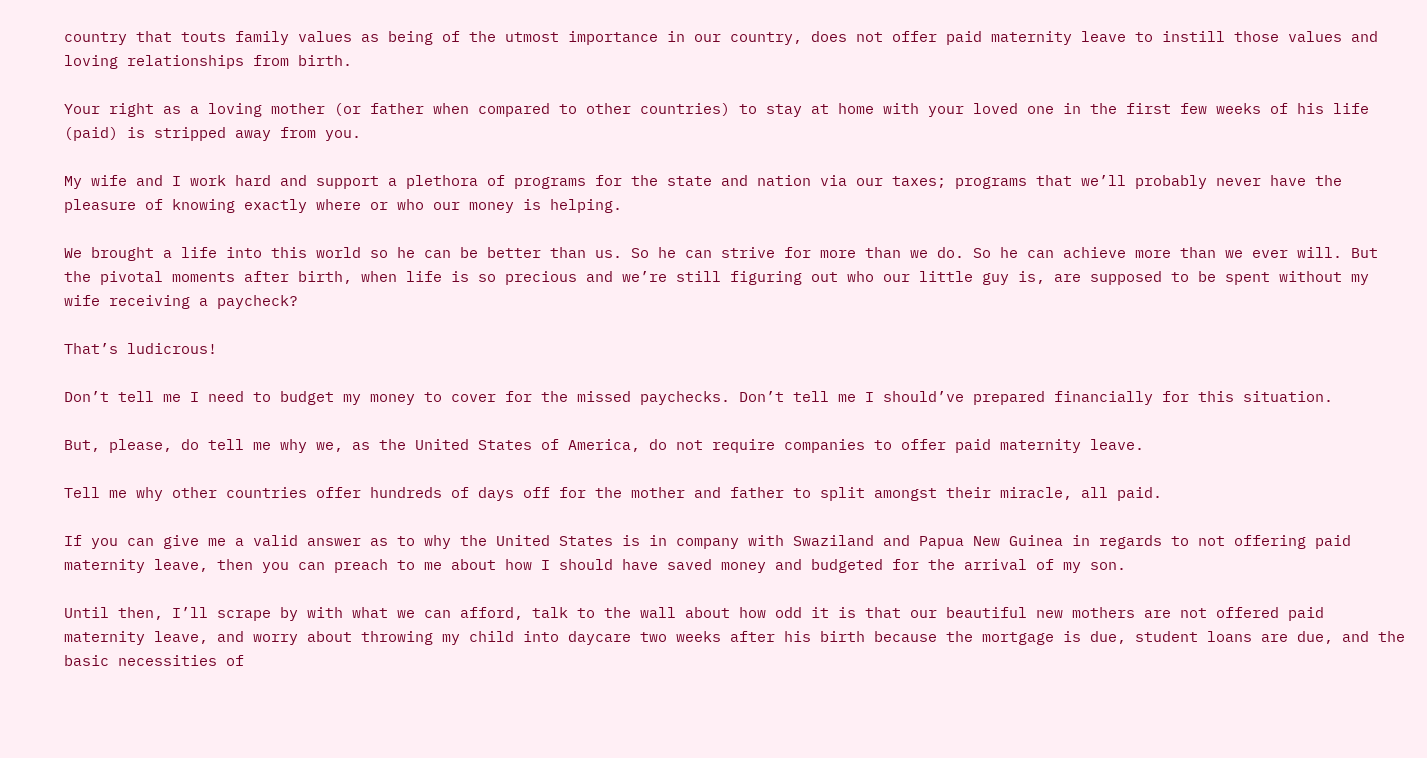country that touts family values as being of the utmost importance in our country, does not offer paid maternity leave to instill those values and loving relationships from birth.

Your right as a loving mother (or father when compared to other countries) to stay at home with your loved one in the first few weeks of his life (paid) is stripped away from you.

My wife and I work hard and support a plethora of programs for the state and nation via our taxes; programs that we’ll probably never have the pleasure of knowing exactly where or who our money is helping.

We brought a life into this world so he can be better than us. So he can strive for more than we do. So he can achieve more than we ever will. But the pivotal moments after birth, when life is so precious and we’re still figuring out who our little guy is, are supposed to be spent without my wife receiving a paycheck?

That’s ludicrous!

Don’t tell me I need to budget my money to cover for the missed paychecks. Don’t tell me I should’ve prepared financially for this situation.

But, please, do tell me why we, as the United States of America, do not require companies to offer paid maternity leave.

Tell me why other countries offer hundreds of days off for the mother and father to split amongst their miracle, all paid.

If you can give me a valid answer as to why the United States is in company with Swaziland and Papua New Guinea in regards to not offering paid maternity leave, then you can preach to me about how I should have saved money and budgeted for the arrival of my son.

Until then, I’ll scrape by with what we can afford, talk to the wall about how odd it is that our beautiful new mothers are not offered paid maternity leave, and worry about throwing my child into daycare two weeks after his birth because the mortgage is due, student loans are due, and the basic necessities of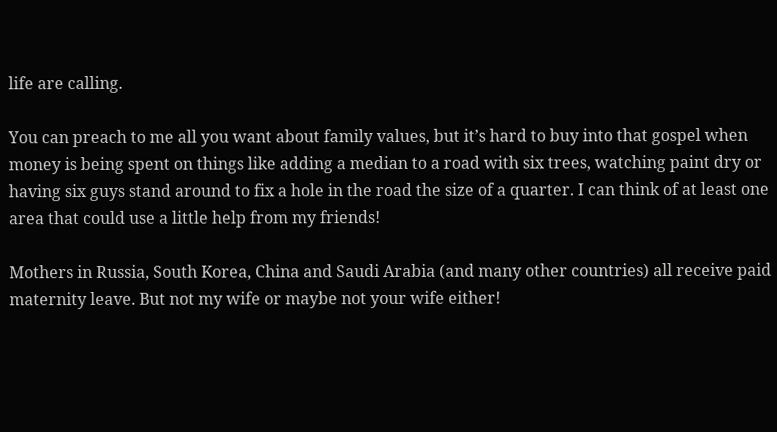life are calling.

You can preach to me all you want about family values, but it’s hard to buy into that gospel when money is being spent on things like adding a median to a road with six trees, watching paint dry or having six guys stand around to fix a hole in the road the size of a quarter. I can think of at least one area that could use a little help from my friends!

Mothers in Russia, South Korea, China and Saudi Arabia (and many other countries) all receive paid maternity leave. But not my wife or maybe not your wife either!